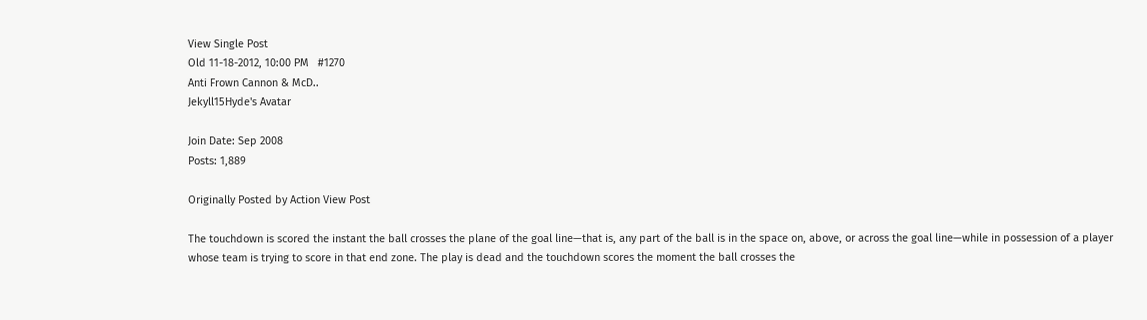View Single Post
Old 11-18-2012, 10:00 PM   #1270
Anti Frown Cannon & McD..
Jekyll15Hyde's Avatar

Join Date: Sep 2008
Posts: 1,889

Originally Posted by Action View Post

The touchdown is scored the instant the ball crosses the plane of the goal line—that is, any part of the ball is in the space on, above, or across the goal line—while in possession of a player whose team is trying to score in that end zone. The play is dead and the touchdown scores the moment the ball crosses the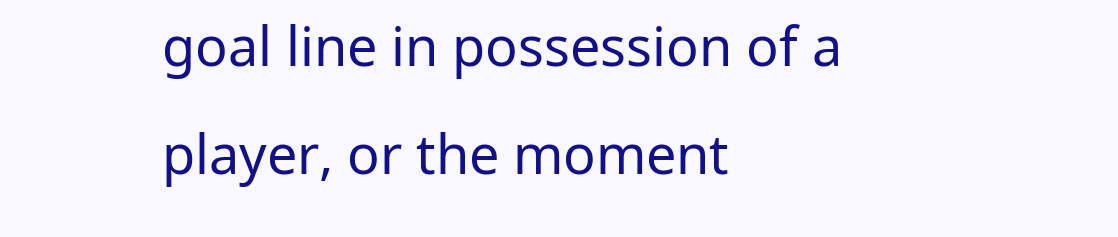goal line in possession of a player, or the moment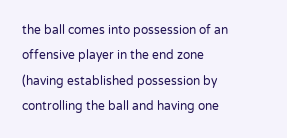the ball comes into possession of an offensive player in the end zone (having established possession by controlling the ball and having one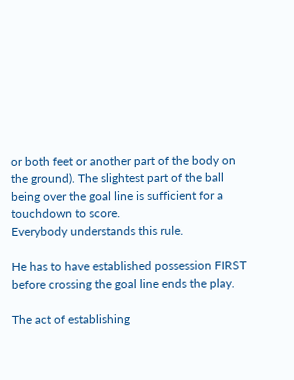or both feet or another part of the body on the ground). The slightest part of the ball being over the goal line is sufficient for a touchdown to score.
Everybody understands this rule.

He has to have established possession FIRST before crossing the goal line ends the play.

The act of establishing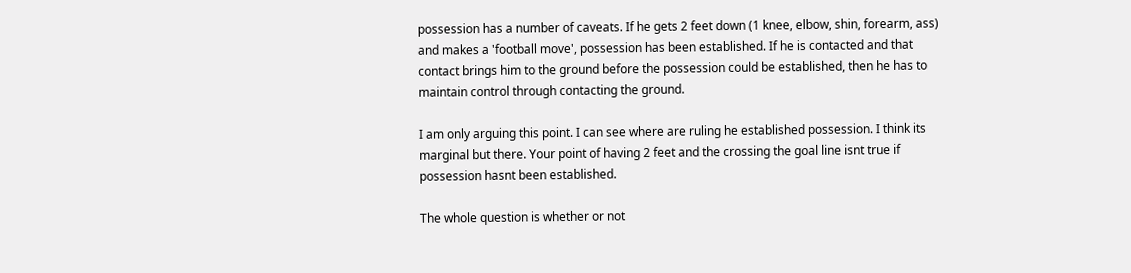possession has a number of caveats. If he gets 2 feet down (1 knee, elbow, shin, forearm, ass) and makes a 'football move', possession has been established. If he is contacted and that contact brings him to the ground before the possession could be established, then he has to maintain control through contacting the ground.

I am only arguing this point. I can see where are ruling he established possession. I think its marginal but there. Your point of having 2 feet and the crossing the goal line isnt true if possession hasnt been established.

The whole question is whether or not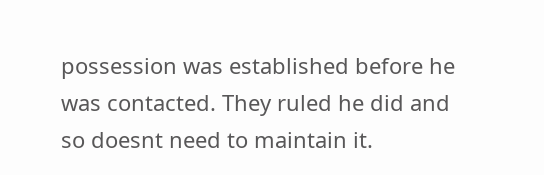possession was established before he was contacted. They ruled he did and so doesnt need to maintain it.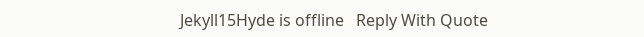Jekyll15Hyde is offline   Reply With Quote